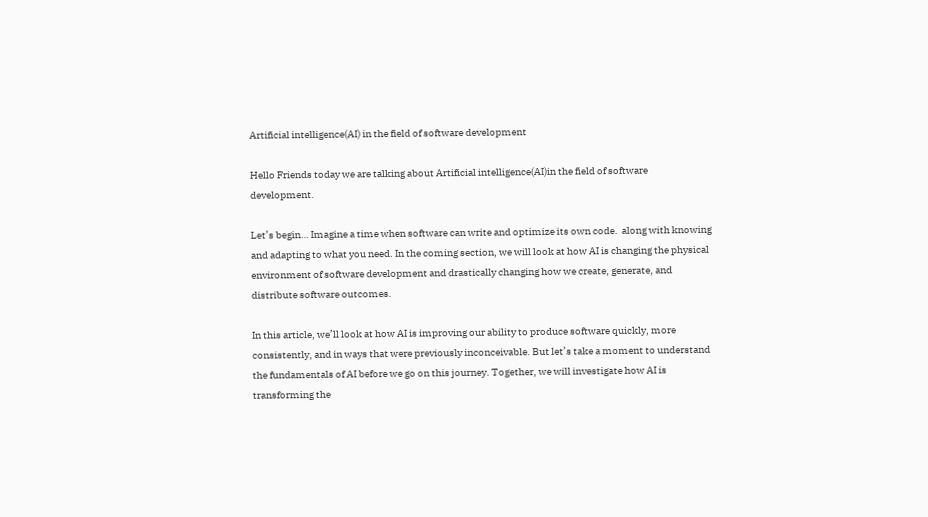Artificial intelligence(AI) in the field of software development

Hello Friends today we are talking about Artificial intelligence(AI)in the field of software development.

Let’s begin… Imagine a time when software can write and optimize its own code.  along with knowing and adapting to what you need. In the coming section, we will look at how AI is changing the physical environment of software development and drastically changing how we create, generate, and distribute software outcomes.

In this article, we’ll look at how AI is improving our ability to produce software quickly, more consistently, and in ways that were previously inconceivable. But let’s take a moment to understand the fundamentals of AI before we go on this journey. Together, we will investigate how AI is transforming the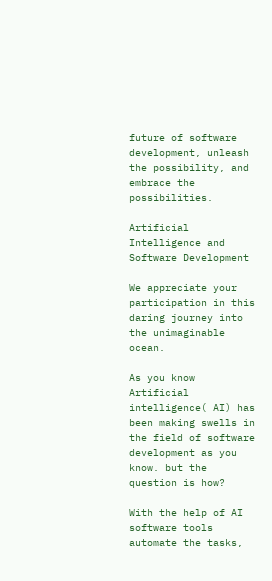future of software development, unleash the possibility, and embrace the possibilities.

Artificial Intelligence and Software Development

We appreciate your participation in this daring journey into the unimaginable ocean.

As you know Artificial intelligence( AI) has been making swells in the field of software development as you know. but the question is how?

With the help of AI software tools automate the tasks,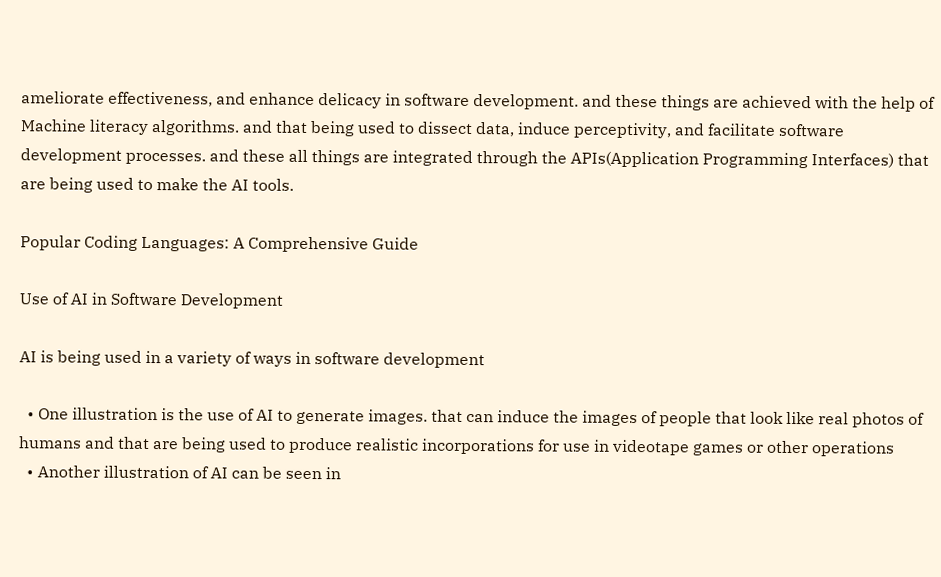ameliorate effectiveness, and enhance delicacy in software development. and these things are achieved with the help of Machine literacy algorithms. and that being used to dissect data, induce perceptivity, and facilitate software development processes. and these all things are integrated through the APIs(Application Programming Interfaces) that are being used to make the AI tools.

Popular Coding Languages: A Comprehensive Guide

Use of AI in Software Development

AI is being used in a variety of ways in software development

  • One illustration is the use of AI to generate images. that can induce the images of people that look like real photos of humans and that are being used to produce realistic incorporations for use in videotape games or other operations
  • Another illustration of AI can be seen in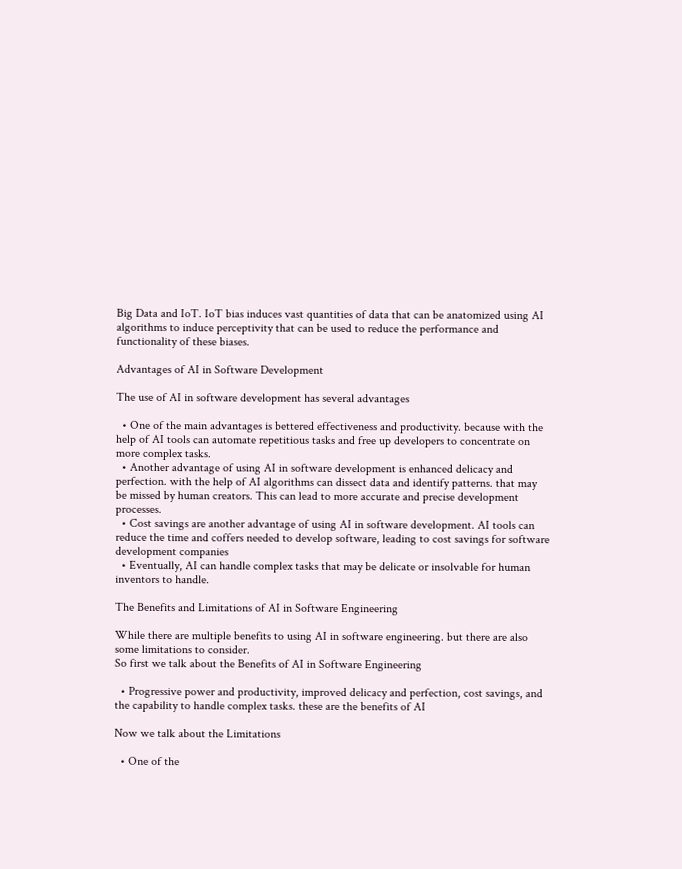Big Data and IoT. IoT bias induces vast quantities of data that can be anatomized using AI algorithms to induce perceptivity that can be used to reduce the performance and functionality of these biases.

Advantages of AI in Software Development

The use of AI in software development has several advantages

  • One of the main advantages is bettered effectiveness and productivity. because with the help of AI tools can automate repetitious tasks and free up developers to concentrate on more complex tasks.
  • Another advantage of using AI in software development is enhanced delicacy and perfection. with the help of AI algorithms can dissect data and identify patterns. that may be missed by human creators. This can lead to more accurate and precise development processes.
  • Cost savings are another advantage of using AI in software development. AI tools can reduce the time and coffers needed to develop software, leading to cost savings for software development companies
  • Eventually, AI can handle complex tasks that may be delicate or insolvable for human inventors to handle.

The Benefits and Limitations of AI in Software Engineering

While there are multiple benefits to using AI in software engineering. but there are also some limitations to consider.
So first we talk about the Benefits of AI in Software Engineering

  • Progressive power and productivity, improved delicacy and perfection, cost savings, and the capability to handle complex tasks. these are the benefits of AI

Now we talk about the Limitations

  • One of the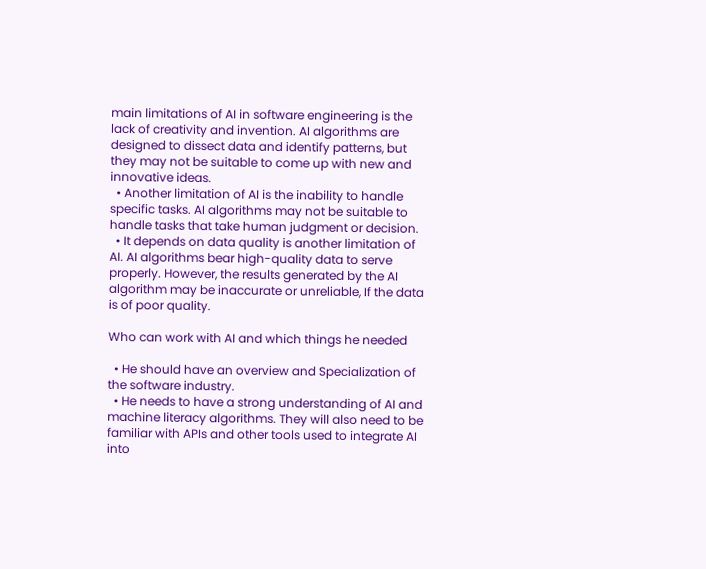main limitations of AI in software engineering is the lack of creativity and invention. AI algorithms are designed to dissect data and identify patterns, but they may not be suitable to come up with new and innovative ideas.
  • Another limitation of AI is the inability to handle specific tasks. AI algorithms may not be suitable to handle tasks that take human judgment or decision.
  • It depends on data quality is another limitation of AI. AI algorithms bear high-quality data to serve properly. However, the results generated by the AI algorithm may be inaccurate or unreliable, If the data is of poor quality.

Who can work with AI and which things he needed

  • He should have an overview and Specialization of the software industry.
  • He needs to have a strong understanding of AI and machine literacy algorithms. They will also need to be familiar with APIs and other tools used to integrate AI into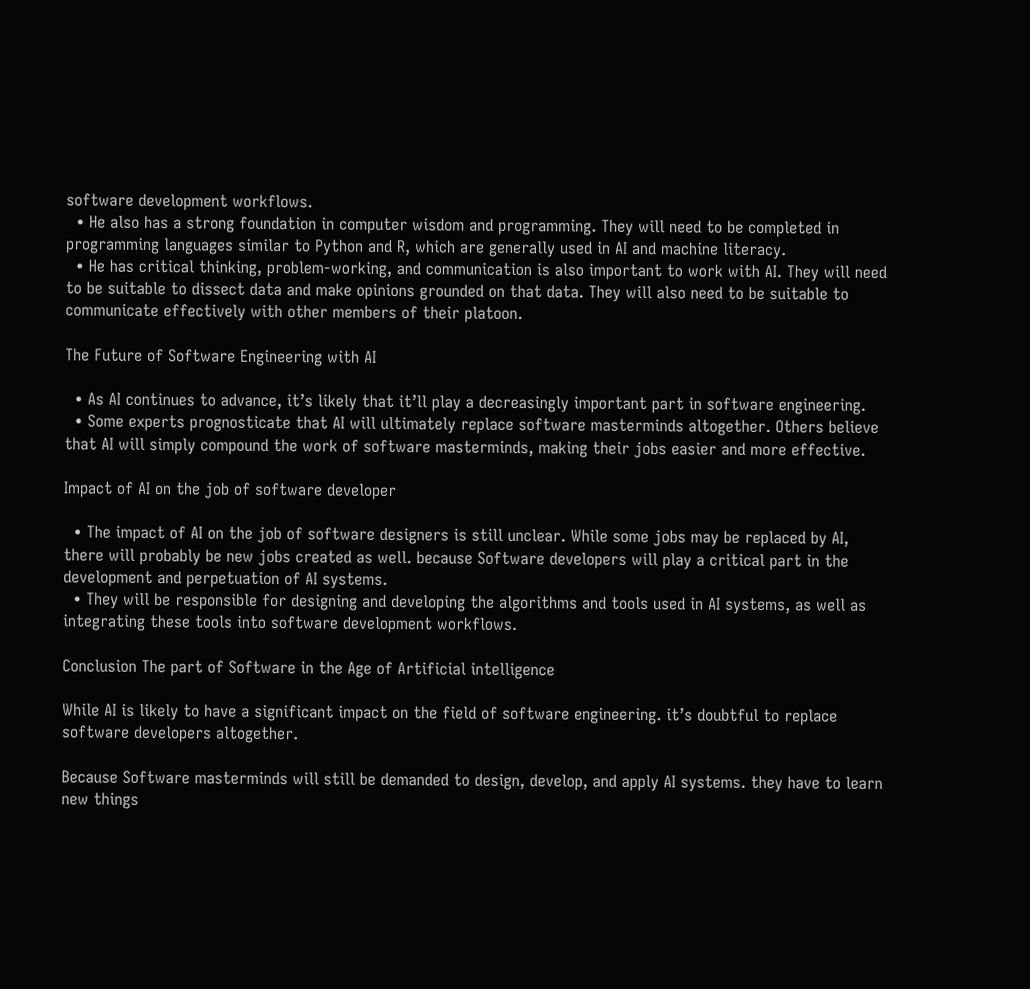software development workflows.
  • He also has a strong foundation in computer wisdom and programming. They will need to be completed in programming languages similar to Python and R, which are generally used in AI and machine literacy.
  • He has critical thinking, problem-working, and communication is also important to work with AI. They will need to be suitable to dissect data and make opinions grounded on that data. They will also need to be suitable to communicate effectively with other members of their platoon.

The Future of Software Engineering with AI

  • As AI continues to advance, it’s likely that it’ll play a decreasingly important part in software engineering.
  • Some experts prognosticate that AI will ultimately replace software masterminds altogether. Others believe that AI will simply compound the work of software masterminds, making their jobs easier and more effective.

Impact of AI on the job of software developer

  • The impact of AI on the job of software designers is still unclear. While some jobs may be replaced by AI, there will probably be new jobs created as well. because Software developers will play a critical part in the development and perpetuation of AI systems.
  • They will be responsible for designing and developing the algorithms and tools used in AI systems, as well as integrating these tools into software development workflows.

Conclusion The part of Software in the Age of Artificial intelligence

While AI is likely to have a significant impact on the field of software engineering. it’s doubtful to replace software developers altogether.

Because Software masterminds will still be demanded to design, develop, and apply AI systems. they have to learn new things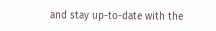and stay up-to-date with the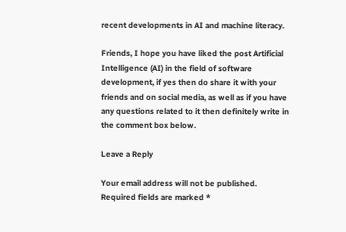recent developments in AI and machine literacy.

Friends, I hope you have liked the post Artificial Intelligence (AI) in the field of software development, if yes then do share it with your friends and on social media, as well as if you have any questions related to it then definitely write in the comment box below.

Leave a Reply

Your email address will not be published. Required fields are marked *